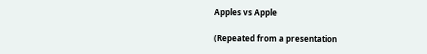Apples vs Apple

(Repeated from a presentation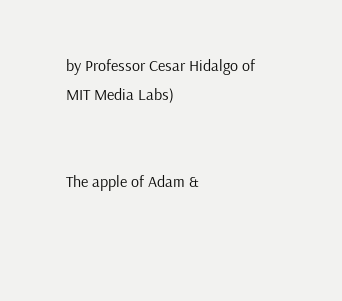by Professor Cesar Hidalgo of MIT Media Labs)


The apple of Adam &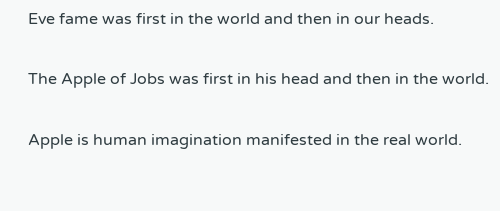Eve fame was first in the world and then in our heads.

The Apple of Jobs was first in his head and then in the world.

Apple is human imagination manifested in the real world.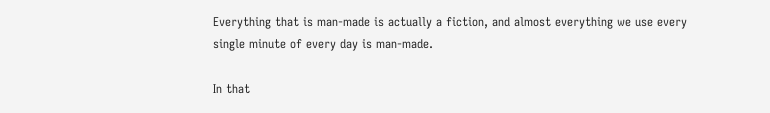Everything that is man-made is actually a fiction, and almost everything we use every single minute of every day is man-made.

In that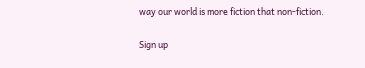way our world is more fiction that non-fiction.

Sign up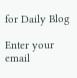for Daily Blog

Enter your email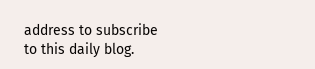address to subscribe to this daily blog.